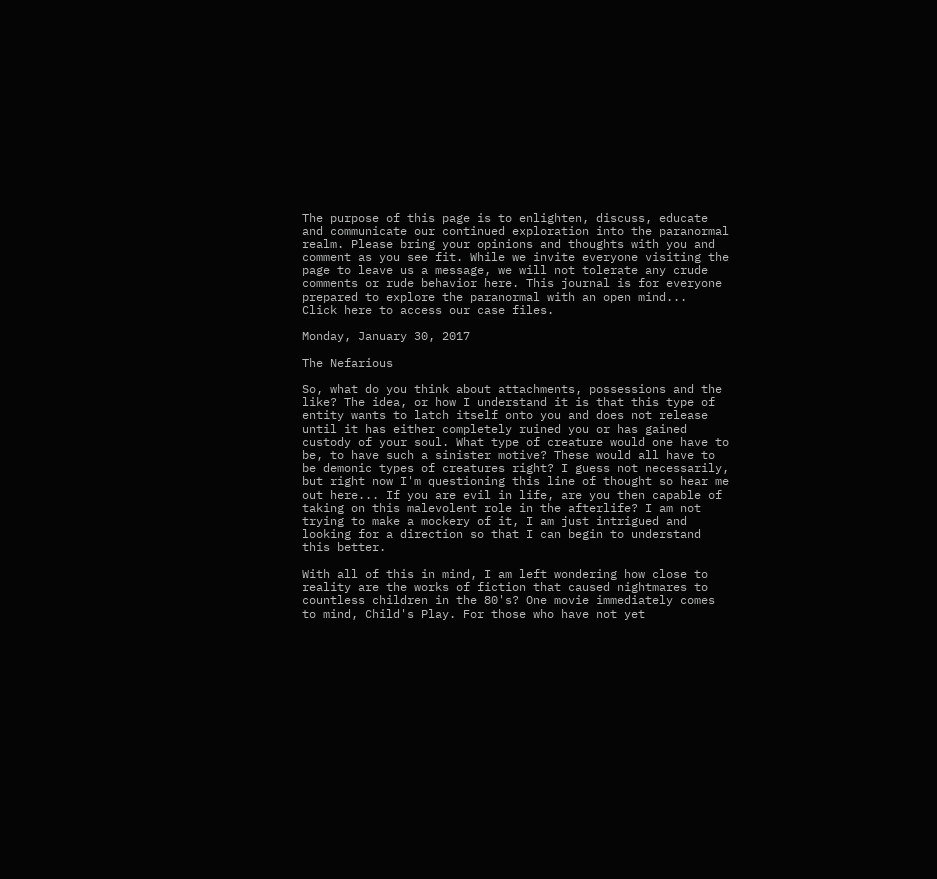The purpose of this page is to enlighten, discuss, educate and communicate our continued exploration into the paranormal realm. Please bring your opinions and thoughts with you and comment as you see fit. While we invite everyone visiting the page to leave us a message, we will not tolerate any crude comments or rude behavior here. This journal is for everyone prepared to explore the paranormal with an open mind...
Click here to access our case files.

Monday, January 30, 2017

The Nefarious

So, what do you think about attachments, possessions and the like? The idea, or how I understand it is that this type of entity wants to latch itself onto you and does not release until it has either completely ruined you or has gained custody of your soul. What type of creature would one have to be, to have such a sinister motive? These would all have to be demonic types of creatures right? I guess not necessarily, but right now I'm questioning this line of thought so hear me out here... If you are evil in life, are you then capable of taking on this malevolent role in the afterlife? I am not trying to make a mockery of it, I am just intrigued and looking for a direction so that I can begin to understand this better.

With all of this in mind, I am left wondering how close to reality are the works of fiction that caused nightmares to countless children in the 80's? One movie immediately comes to mind, Child's Play. For those who have not yet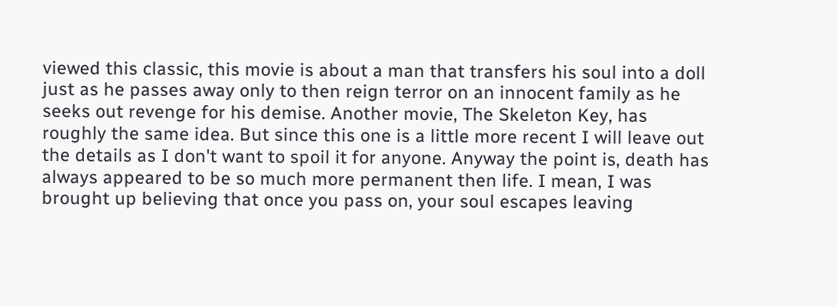viewed this classic, this movie is about a man that transfers his soul into a doll just as he passes away only to then reign terror on an innocent family as he seeks out revenge for his demise. Another movie, The Skeleton Key, has roughly the same idea. But since this one is a little more recent I will leave out the details as I don't want to spoil it for anyone. Anyway the point is, death has always appeared to be so much more permanent then life. I mean, I was brought up believing that once you pass on, your soul escapes leaving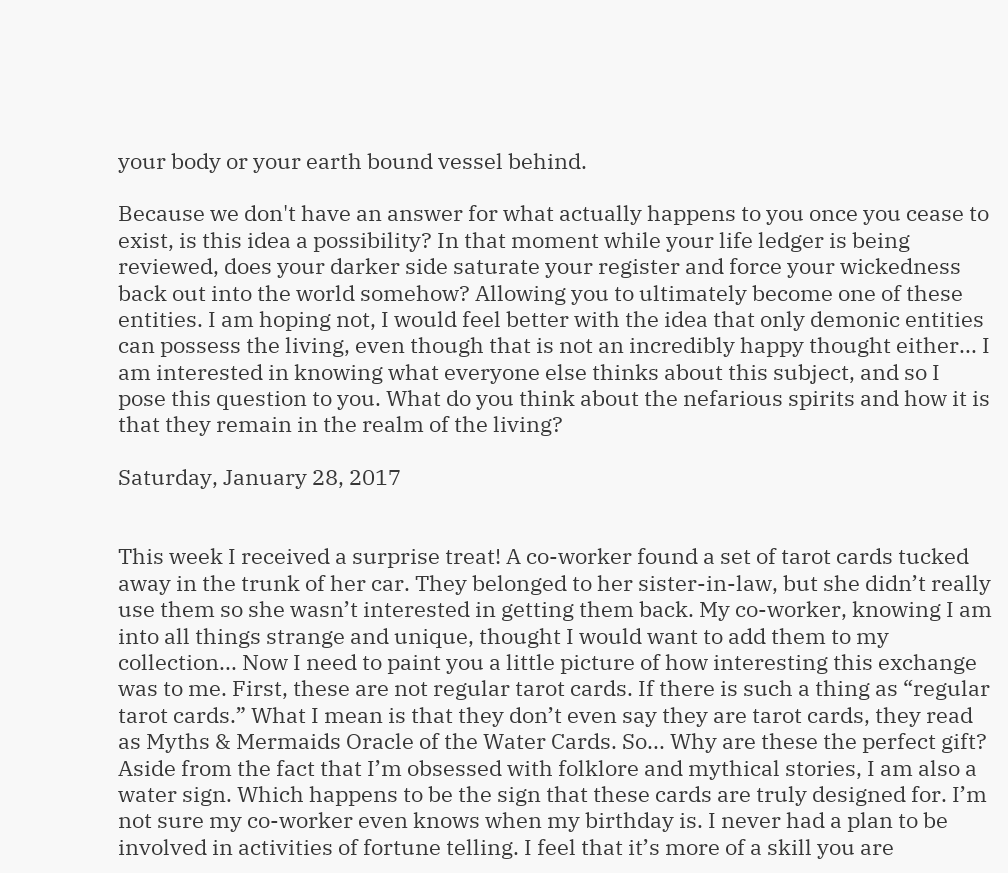your body or your earth bound vessel behind.

Because we don't have an answer for what actually happens to you once you cease to exist, is this idea a possibility? In that moment while your life ledger is being reviewed, does your darker side saturate your register and force your wickedness back out into the world somehow? Allowing you to ultimately become one of these entities. I am hoping not, I would feel better with the idea that only demonic entities can possess the living, even though that is not an incredibly happy thought either... I am interested in knowing what everyone else thinks about this subject, and so I pose this question to you. What do you think about the nefarious spirits and how it is that they remain in the realm of the living?

Saturday, January 28, 2017


This week I received a surprise treat! A co-worker found a set of tarot cards tucked away in the trunk of her car. They belonged to her sister-in-law, but she didn’t really use them so she wasn’t interested in getting them back. My co-worker, knowing I am into all things strange and unique, thought I would want to add them to my collection... Now I need to paint you a little picture of how interesting this exchange was to me. First, these are not regular tarot cards. If there is such a thing as “regular tarot cards.” What I mean is that they don’t even say they are tarot cards, they read as Myths & Mermaids Oracle of the Water Cards. So... Why are these the perfect gift? Aside from the fact that I’m obsessed with folklore and mythical stories, I am also a water sign. Which happens to be the sign that these cards are truly designed for. I’m not sure my co-worker even knows when my birthday is. I never had a plan to be involved in activities of fortune telling. I feel that it’s more of a skill you are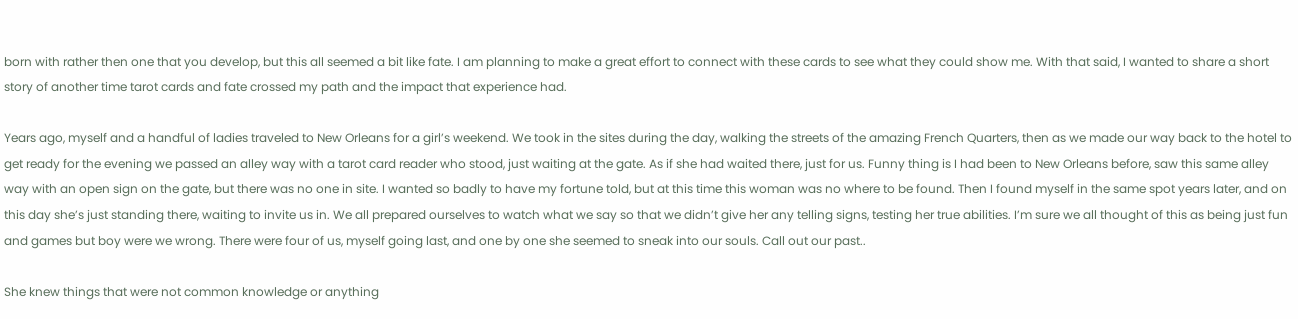born with rather then one that you develop, but this all seemed a bit like fate. I am planning to make a great effort to connect with these cards to see what they could show me. With that said, I wanted to share a short story of another time tarot cards and fate crossed my path and the impact that experience had.

Years ago, myself and a handful of ladies traveled to New Orleans for a girl’s weekend. We took in the sites during the day, walking the streets of the amazing French Quarters, then as we made our way back to the hotel to get ready for the evening we passed an alley way with a tarot card reader who stood, just waiting at the gate. As if she had waited there, just for us. Funny thing is I had been to New Orleans before, saw this same alley way with an open sign on the gate, but there was no one in site. I wanted so badly to have my fortune told, but at this time this woman was no where to be found. Then I found myself in the same spot years later, and on this day she’s just standing there, waiting to invite us in. We all prepared ourselves to watch what we say so that we didn’t give her any telling signs, testing her true abilities. I’m sure we all thought of this as being just fun and games but boy were we wrong. There were four of us, myself going last, and one by one she seemed to sneak into our souls. Call out our past..

She knew things that were not common knowledge or anything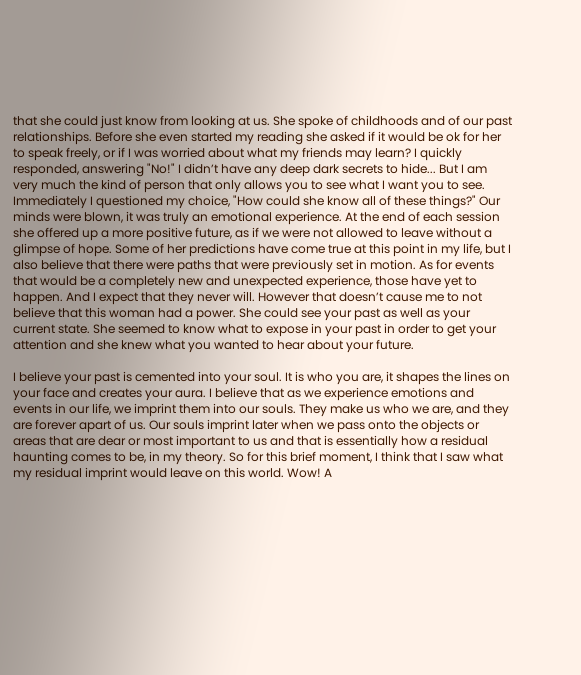that she could just know from looking at us. She spoke of childhoods and of our past relationships. Before she even started my reading she asked if it would be ok for her to speak freely, or if I was worried about what my friends may learn? I quickly responded, answering "No!" I didn’t have any deep dark secrets to hide... But I am very much the kind of person that only allows you to see what I want you to see. Immediately I questioned my choice, "How could she know all of these things?" Our minds were blown, it was truly an emotional experience. At the end of each session she offered up a more positive future, as if we were not allowed to leave without a glimpse of hope. Some of her predictions have come true at this point in my life, but I also believe that there were paths that were previously set in motion. As for events that would be a completely new and unexpected experience, those have yet to happen. And I expect that they never will. However that doesn’t cause me to not believe that this woman had a power. She could see your past as well as your current state. She seemed to know what to expose in your past in order to get your attention and she knew what you wanted to hear about your future.

I believe your past is cemented into your soul. It is who you are, it shapes the lines on your face and creates your aura. I believe that as we experience emotions and events in our life, we imprint them into our souls. They make us who we are, and they are forever apart of us. Our souls imprint later when we pass onto the objects or areas that are dear or most important to us and that is essentially how a residual haunting comes to be, in my theory. So for this brief moment, I think that I saw what my residual imprint would leave on this world. Wow! A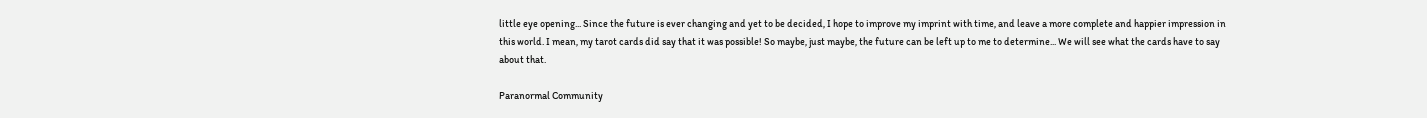little eye opening... Since the future is ever changing and yet to be decided, I hope to improve my imprint with time, and leave a more complete and happier impression in this world. I mean, my tarot cards did say that it was possible! So maybe, just maybe, the future can be left up to me to determine... We will see what the cards have to say about that.

Paranormal Community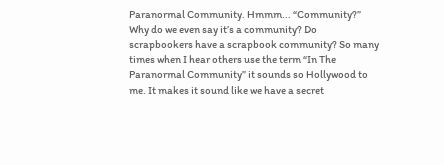Paranormal Community. Hmmm... “Community?” Why do we even say it’s a community? Do scrapbookers have a scrapbook community? So many times when I hear others use the term “In The Paranormal Community” it sounds so Hollywood to me. It makes it sound like we have a secret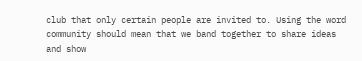club that only certain people are invited to. Using the word community should mean that we band together to share ideas and show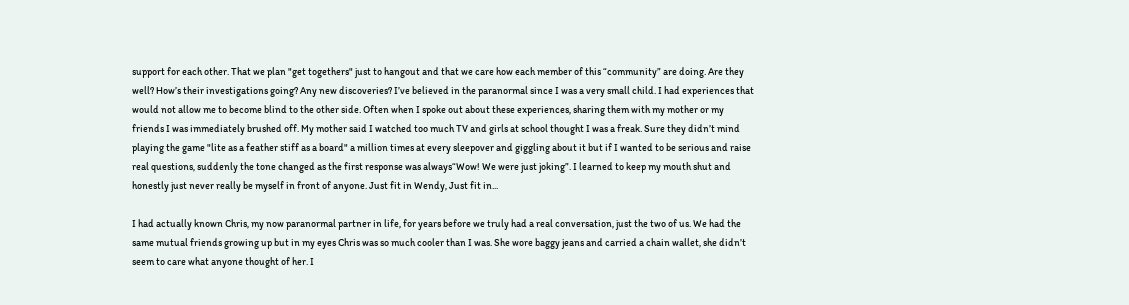support for each other. That we plan "get togethers" just to hangout and that we care how each member of this “community” are doing. Are they well? How’s their investigations going? Any new discoveries? I’ve believed in the paranormal since I was a very small child. I had experiences that would not allow me to become blind to the other side. Often when I spoke out about these experiences, sharing them with my mother or my friends I was immediately brushed off. My mother said I watched too much TV and girls at school thought I was a freak. Sure they didn’t mind playing the game "lite as a feather stiff as a board" a million times at every sleepover and giggling about it but if I wanted to be serious and raise real questions, suddenly the tone changed as the first response was always“Wow! We were just joking”. I learned to keep my mouth shut and honestly just never really be myself in front of anyone. Just fit in Wendy, Just fit in...

I had actually known Chris, my now paranormal partner in life, for years before we truly had a real conversation, just the two of us. We had the same mutual friends growing up but in my eyes Chris was so much cooler than I was. She wore baggy jeans and carried a chain wallet, she didn’t seem to care what anyone thought of her. I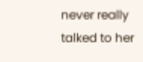never really talked to her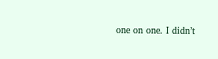one on one. I didn’t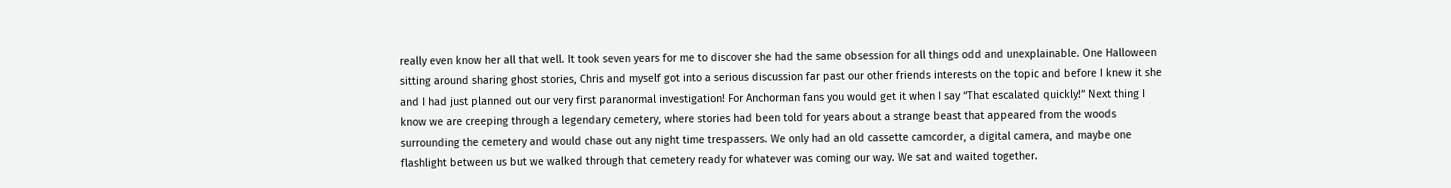really even know her all that well. It took seven years for me to discover she had the same obsession for all things odd and unexplainable. One Halloween sitting around sharing ghost stories, Chris and myself got into a serious discussion far past our other friends interests on the topic and before I knew it she and I had just planned out our very first paranormal investigation! For Anchorman fans you would get it when I say “That escalated quickly!” Next thing I know we are creeping through a legendary cemetery, where stories had been told for years about a strange beast that appeared from the woods surrounding the cemetery and would chase out any night time trespassers. We only had an old cassette camcorder, a digital camera, and maybe one flashlight between us but we walked through that cemetery ready for whatever was coming our way. We sat and waited together.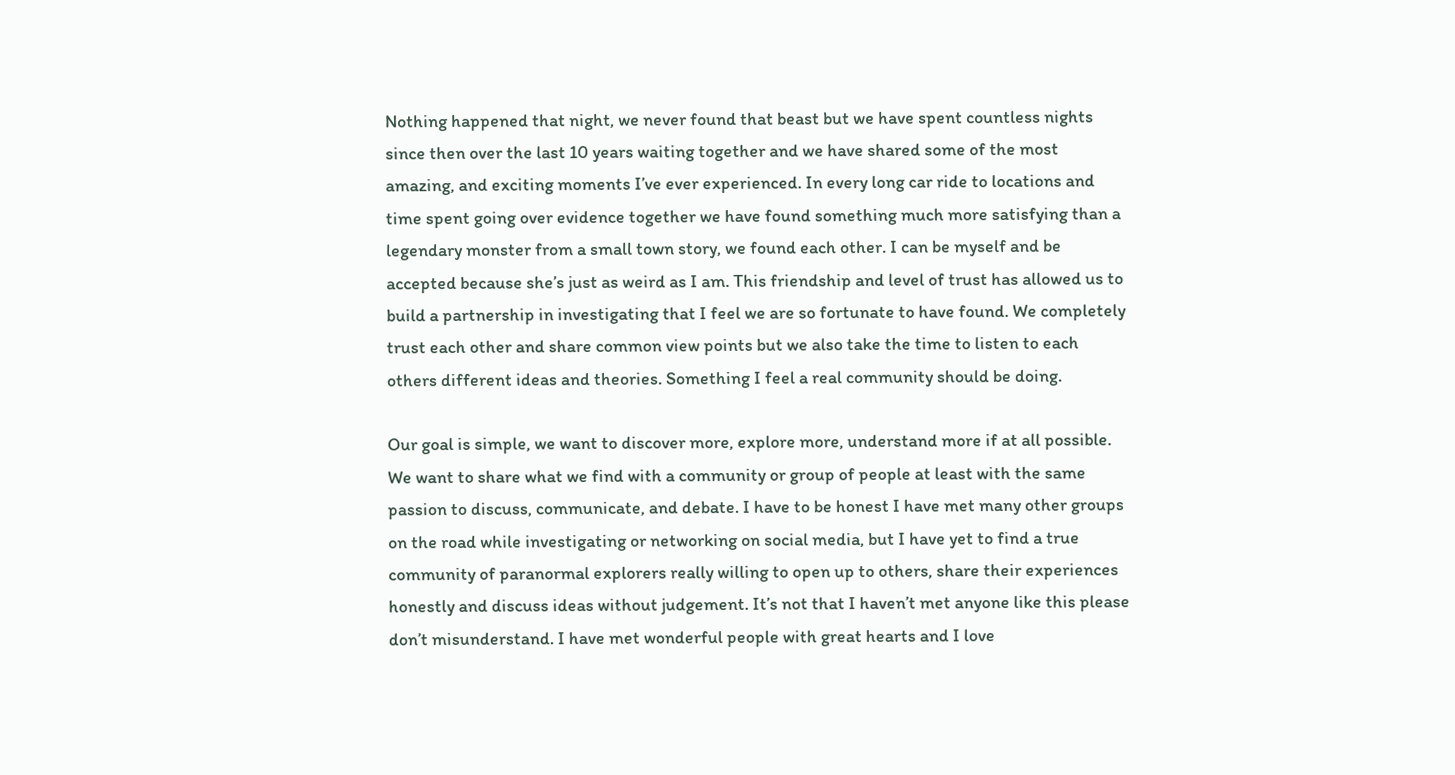Nothing happened that night, we never found that beast but we have spent countless nights since then over the last 10 years waiting together and we have shared some of the most amazing, and exciting moments I’ve ever experienced. In every long car ride to locations and time spent going over evidence together we have found something much more satisfying than a legendary monster from a small town story, we found each other. I can be myself and be accepted because she’s just as weird as I am. This friendship and level of trust has allowed us to build a partnership in investigating that I feel we are so fortunate to have found. We completely trust each other and share common view points but we also take the time to listen to each others different ideas and theories. Something I feel a real community should be doing.

Our goal is simple, we want to discover more, explore more, understand more if at all possible. We want to share what we find with a community or group of people at least with the same passion to discuss, communicate, and debate. I have to be honest I have met many other groups on the road while investigating or networking on social media, but I have yet to find a true community of paranormal explorers really willing to open up to others, share their experiences honestly and discuss ideas without judgement. It’s not that I haven’t met anyone like this please don’t misunderstand. I have met wonderful people with great hearts and I love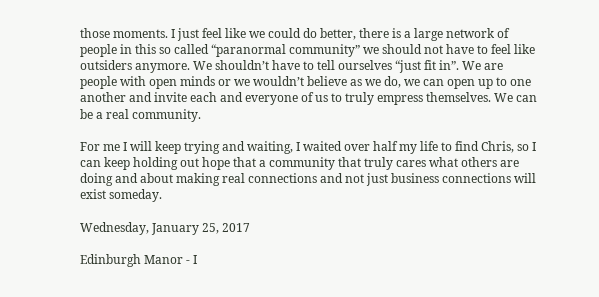those moments. I just feel like we could do better, there is a large network of people in this so called “paranormal community” we should not have to feel like outsiders anymore. We shouldn’t have to tell ourselves “just fit in”. We are people with open minds or we wouldn’t believe as we do, we can open up to one another and invite each and everyone of us to truly empress themselves. We can be a real community.

For me I will keep trying and waiting, I waited over half my life to find Chris, so I can keep holding out hope that a community that truly cares what others are doing and about making real connections and not just business connections will exist someday.

Wednesday, January 25, 2017

Edinburgh Manor - I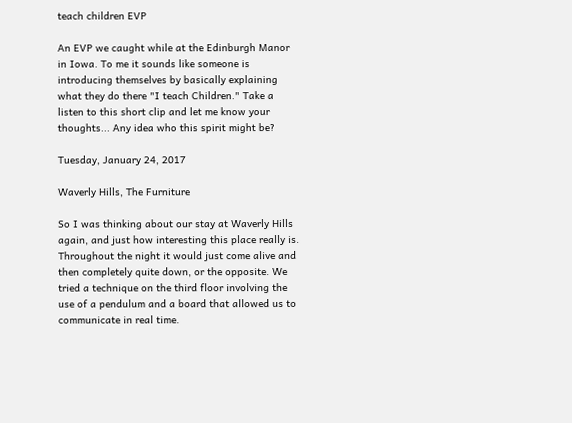teach children EVP

An EVP we caught while at the Edinburgh Manor in Iowa. To me it sounds like someone is introducing themselves by basically explaining what they do there "I teach Children." Take a listen to this short clip and let me know your thoughts... Any idea who this spirit might be?

Tuesday, January 24, 2017

Waverly Hills, The Furniture

So I was thinking about our stay at Waverly Hills again, and just how interesting this place really is. Throughout the night it would just come alive and then completely quite down, or the opposite. We tried a technique on the third floor involving the use of a pendulum and a board that allowed us to communicate in real time.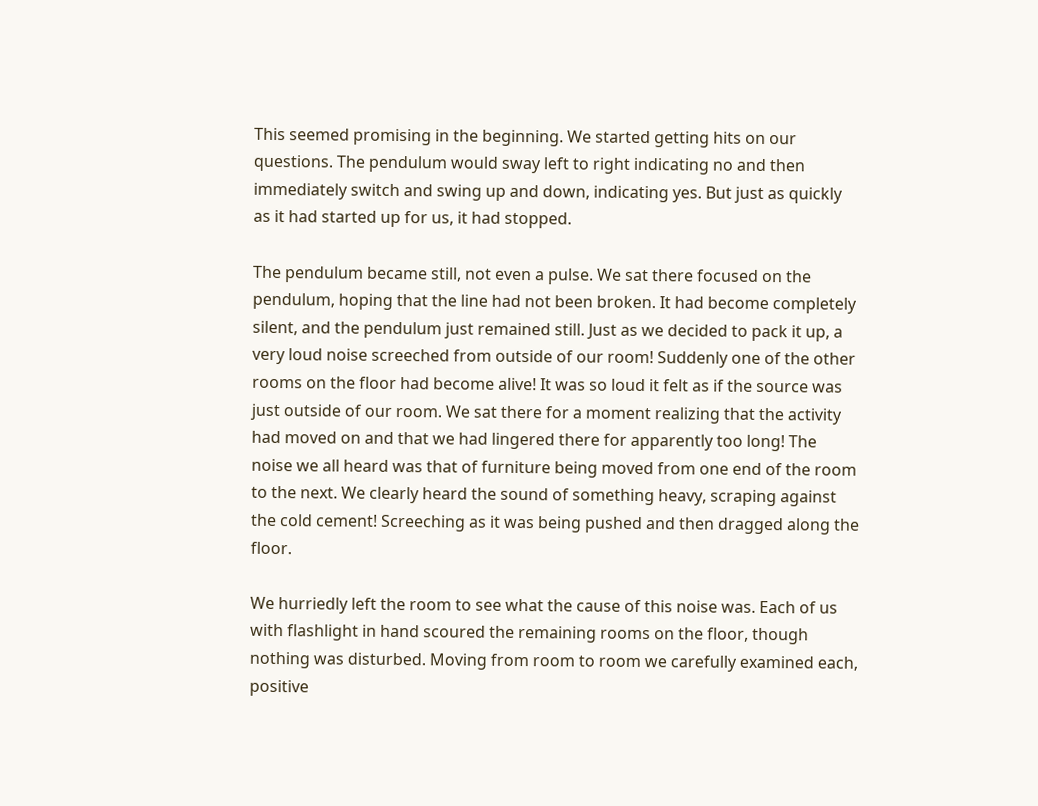This seemed promising in the beginning. We started getting hits on our questions. The pendulum would sway left to right indicating no and then immediately switch and swing up and down, indicating yes. But just as quickly as it had started up for us, it had stopped.

The pendulum became still, not even a pulse. We sat there focused on the pendulum, hoping that the line had not been broken. It had become completely silent, and the pendulum just remained still. Just as we decided to pack it up, a very loud noise screeched from outside of our room! Suddenly one of the other rooms on the floor had become alive! It was so loud it felt as if the source was just outside of our room. We sat there for a moment realizing that the activity had moved on and that we had lingered there for apparently too long! The noise we all heard was that of furniture being moved from one end of the room to the next. We clearly heard the sound of something heavy, scraping against the cold cement! Screeching as it was being pushed and then dragged along the floor.

We hurriedly left the room to see what the cause of this noise was. Each of us with flashlight in hand scoured the remaining rooms on the floor, though nothing was disturbed. Moving from room to room we carefully examined each, positive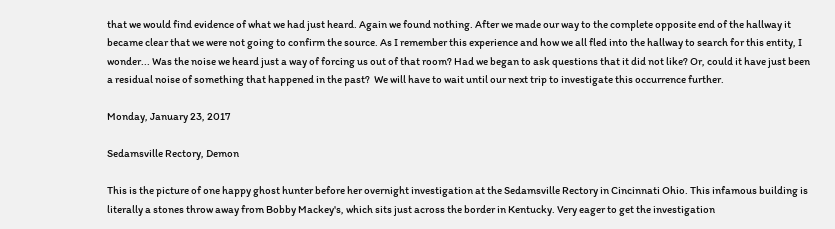that we would find evidence of what we had just heard. Again we found nothing. After we made our way to the complete opposite end of the hallway it became clear that we were not going to confirm the source. As I remember this experience and how we all fled into the hallway to search for this entity, I wonder... Was the noise we heard just a way of forcing us out of that room? Had we began to ask questions that it did not like? Or, could it have just been a residual noise of something that happened in the past?  We will have to wait until our next trip to investigate this occurrence further.

Monday, January 23, 2017

Sedamsville Rectory, Demon

This is the picture of one happy ghost hunter before her overnight investigation at the Sedamsville Rectory in Cincinnati Ohio. This infamous building is literally a stones throw away from Bobby Mackey's, which sits just across the border in Kentucky. Very eager to get the investigation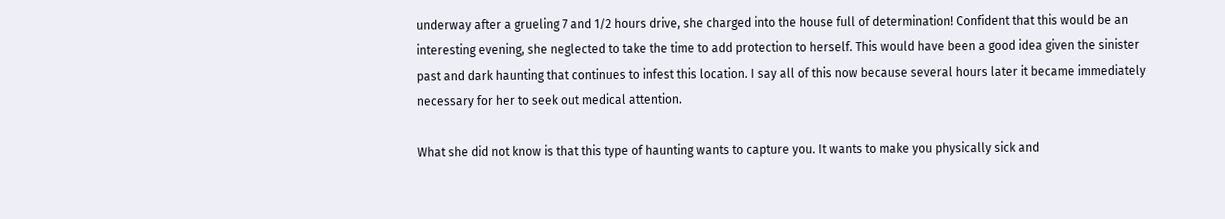underway after a grueling 7 and 1/2 hours drive, she charged into the house full of determination! Confident that this would be an interesting evening, she neglected to take the time to add protection to herself. This would have been a good idea given the sinister past and dark haunting that continues to infest this location. I say all of this now because several hours later it became immediately necessary for her to seek out medical attention.

What she did not know is that this type of haunting wants to capture you. It wants to make you physically sick and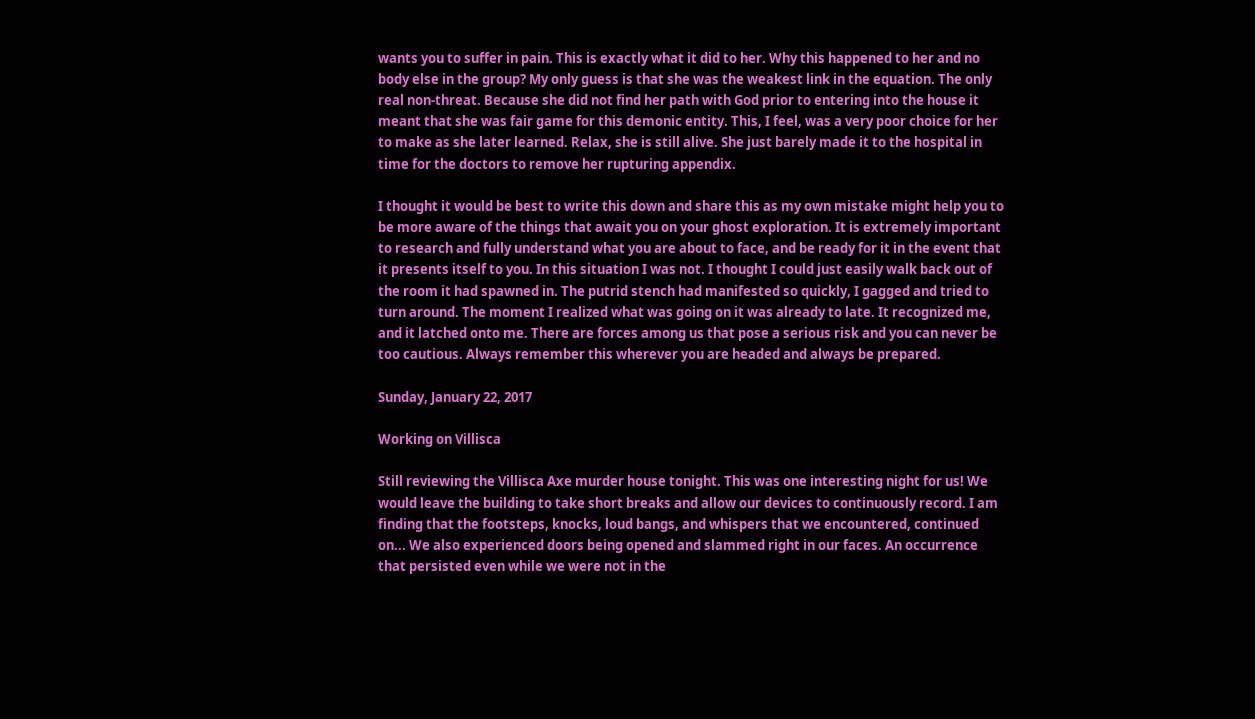wants you to suffer in pain. This is exactly what it did to her. Why this happened to her and no body else in the group? My only guess is that she was the weakest link in the equation. The only real non-threat. Because she did not find her path with God prior to entering into the house it meant that she was fair game for this demonic entity. This, I feel, was a very poor choice for her to make as she later learned. Relax, she is still alive. She just barely made it to the hospital in time for the doctors to remove her rupturing appendix.

I thought it would be best to write this down and share this as my own mistake might help you to be more aware of the things that await you on your ghost exploration. It is extremely important to research and fully understand what you are about to face, and be ready for it in the event that it presents itself to you. In this situation I was not. I thought I could just easily walk back out of the room it had spawned in. The putrid stench had manifested so quickly, I gagged and tried to turn around. The moment I realized what was going on it was already to late. It recognized me, and it latched onto me. There are forces among us that pose a serious risk and you can never be too cautious. Always remember this wherever you are headed and always be prepared.

Sunday, January 22, 2017

Working on Villisca

Still reviewing the Villisca Axe murder house tonight. This was one interesting night for us! We would leave the building to take short breaks and allow our devices to continuously record. I am finding that the footsteps, knocks, loud bangs, and whispers that we encountered, continued on... We also experienced doors being opened and slammed right in our faces. An occurrence that persisted even while we were not in the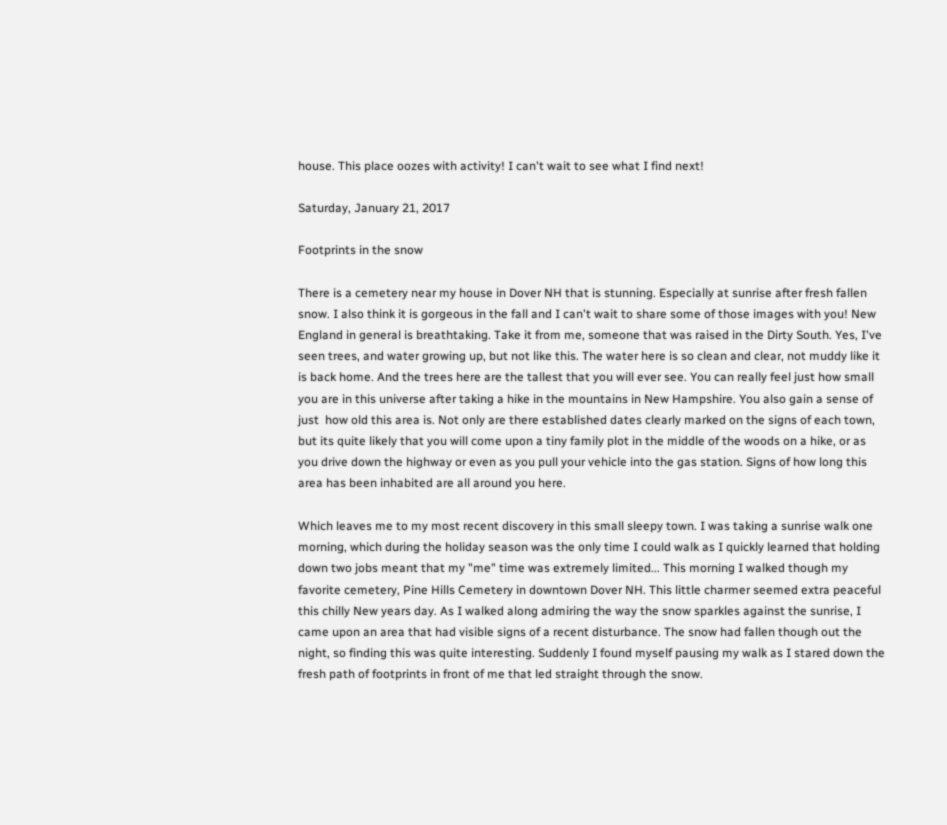house. This place oozes with activity! I can't wait to see what I find next!

Saturday, January 21, 2017

Footprints in the snow

There is a cemetery near my house in Dover NH that is stunning. Especially at sunrise after fresh fallen snow. I also think it is gorgeous in the fall and I can't wait to share some of those images with you! New England in general is breathtaking. Take it from me, someone that was raised in the Dirty South. Yes, I've seen trees, and water growing up, but not like this. The water here is so clean and clear, not muddy like it is back home. And the trees here are the tallest that you will ever see. You can really feel just how small you are in this universe after taking a hike in the mountains in New Hampshire. You also gain a sense of just  how old this area is. Not only are there established dates clearly marked on the signs of each town, but its quite likely that you will come upon a tiny family plot in the middle of the woods on a hike, or as you drive down the highway or even as you pull your vehicle into the gas station. Signs of how long this area has been inhabited are all around you here.

Which leaves me to my most recent discovery in this small sleepy town. I was taking a sunrise walk one morning, which during the holiday season was the only time I could walk as I quickly learned that holding down two jobs meant that my "me" time was extremely limited... This morning I walked though my favorite cemetery, Pine Hills Cemetery in downtown Dover NH. This little charmer seemed extra peaceful this chilly New years day. As I walked along admiring the way the snow sparkles against the sunrise, I came upon an area that had visible signs of a recent disturbance. The snow had fallen though out the night, so finding this was quite interesting. Suddenly I found myself pausing my walk as I stared down the fresh path of footprints in front of me that led straight through the snow.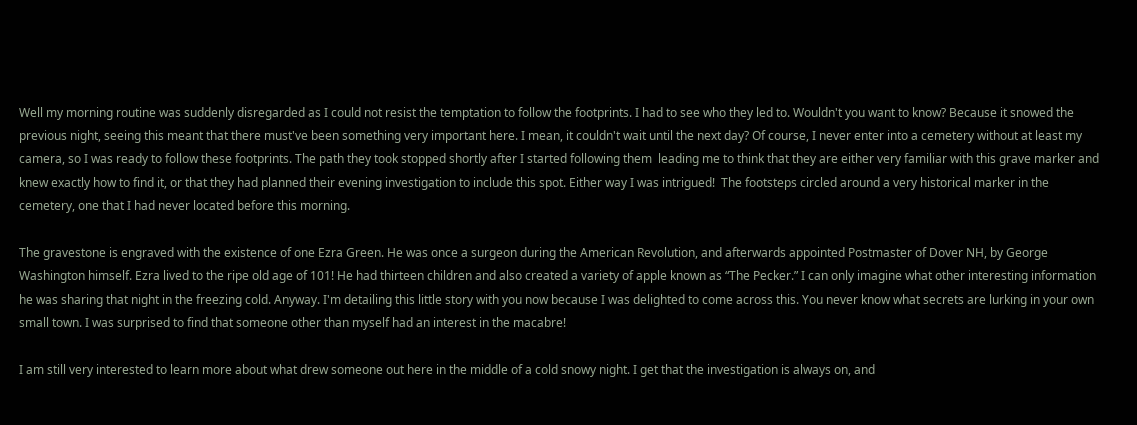Well my morning routine was suddenly disregarded as I could not resist the temptation to follow the footprints. I had to see who they led to. Wouldn't you want to know? Because it snowed the previous night, seeing this meant that there must've been something very important here. I mean, it couldn't wait until the next day? Of course, I never enter into a cemetery without at least my camera, so I was ready to follow these footprints. The path they took stopped shortly after I started following them  leading me to think that they are either very familiar with this grave marker and knew exactly how to find it, or that they had planned their evening investigation to include this spot. Either way I was intrigued!  The footsteps circled around a very historical marker in the cemetery, one that I had never located before this morning.

The gravestone is engraved with the existence of one Ezra Green. He was once a surgeon during the American Revolution, and afterwards appointed Postmaster of Dover NH, by George Washington himself. Ezra lived to the ripe old age of 101! He had thirteen children and also created a variety of apple known as “The Pecker.” I can only imagine what other interesting information he was sharing that night in the freezing cold. Anyway. I'm detailing this little story with you now because I was delighted to come across this. You never know what secrets are lurking in your own small town. I was surprised to find that someone other than myself had an interest in the macabre!

I am still very interested to learn more about what drew someone out here in the middle of a cold snowy night. I get that the investigation is always on, and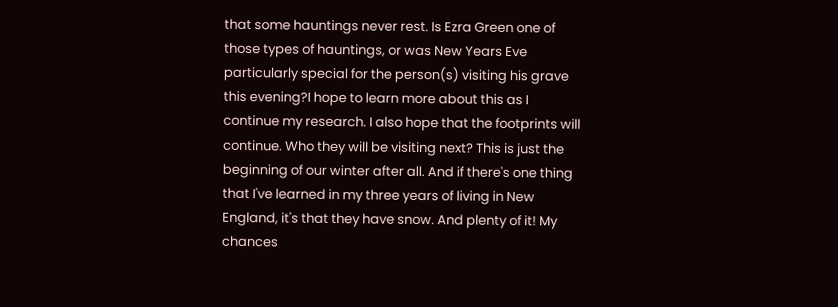that some hauntings never rest. Is Ezra Green one of those types of hauntings, or was New Years Eve particularly special for the person(s) visiting his grave this evening?I hope to learn more about this as I continue my research. I also hope that the footprints will continue. Who they will be visiting next? This is just the beginning of our winter after all. And if there's one thing that I've learned in my three years of living in New England, it's that they have snow. And plenty of it! My chances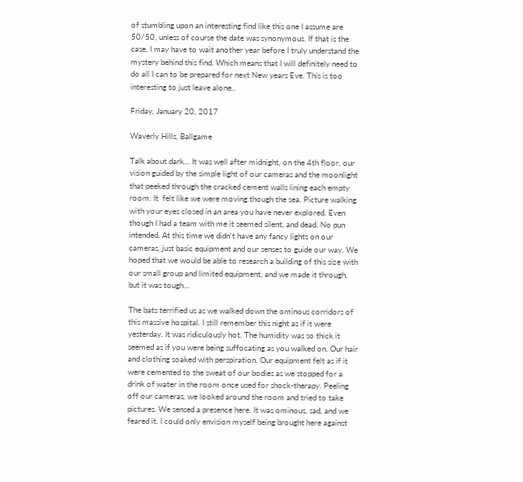of stumbling upon an interesting find like this one I assume are 50/50, unless of course the date was synonymous. If that is the case, I may have to wait another year before I truly understand the mystery behind this find. Which means that I will definitely need to do all I can to be prepared for next New years Eve. This is too interesting to just leave alone..

Friday, January 20, 2017

Waverly Hills, Ballgame

Talk about dark... It was well after midnight, on the 4th floor, our vision guided by the simple light of our cameras and the moonlight that peeked through the cracked cement walls lining each empty room. It  felt like we were moving though the sea. Picture walking with your eyes closed in an area you have never explored. Even though I had a team with me it seemed silent, and dead. No pun intended. At this time we didn't have any fancy lights on our cameras, just basic equipment and our senses to guide our way. We hoped that we would be able to research a building of this size with our small group and limited equipment, and we made it through, but it was tough...

The bats terrified us as we walked down the ominous corridors of this massive hospital. I still remember this night as if it were yesterday. It was ridiculously hot. The humidity was so thick it seemed as if you were being suffocating as you walked on. Our hair and clothing soaked with perspiration. Our equipment felt as if it were cemented to the sweat of our bodies as we stopped for a drink of water in the room once used for shock-therapy. Peeling off our cameras, we looked around the room and tried to take pictures. We sensed a presence here. It was ominous, sad, and we feared it. I could only envision myself being brought here against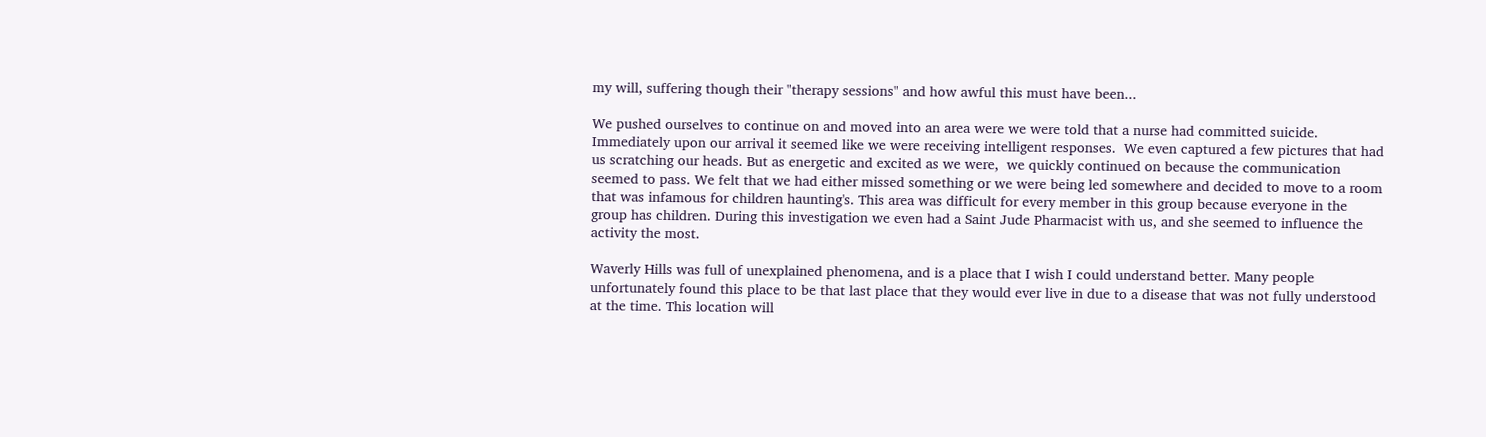my will, suffering though their "therapy sessions" and how awful this must have been...

We pushed ourselves to continue on and moved into an area were we were told that a nurse had committed suicide. Immediately upon our arrival it seemed like we were receiving intelligent responses.  We even captured a few pictures that had us scratching our heads. But as energetic and excited as we were,  we quickly continued on because the communication seemed to pass. We felt that we had either missed something or we were being led somewhere and decided to move to a room that was infamous for children haunting's. This area was difficult for every member in this group because everyone in the group has children. During this investigation we even had a Saint Jude Pharmacist with us, and she seemed to influence the activity the most.

Waverly Hills was full of unexplained phenomena, and is a place that I wish I could understand better. Many people unfortunately found this place to be that last place that they would ever live in due to a disease that was not fully understood at the time. This location will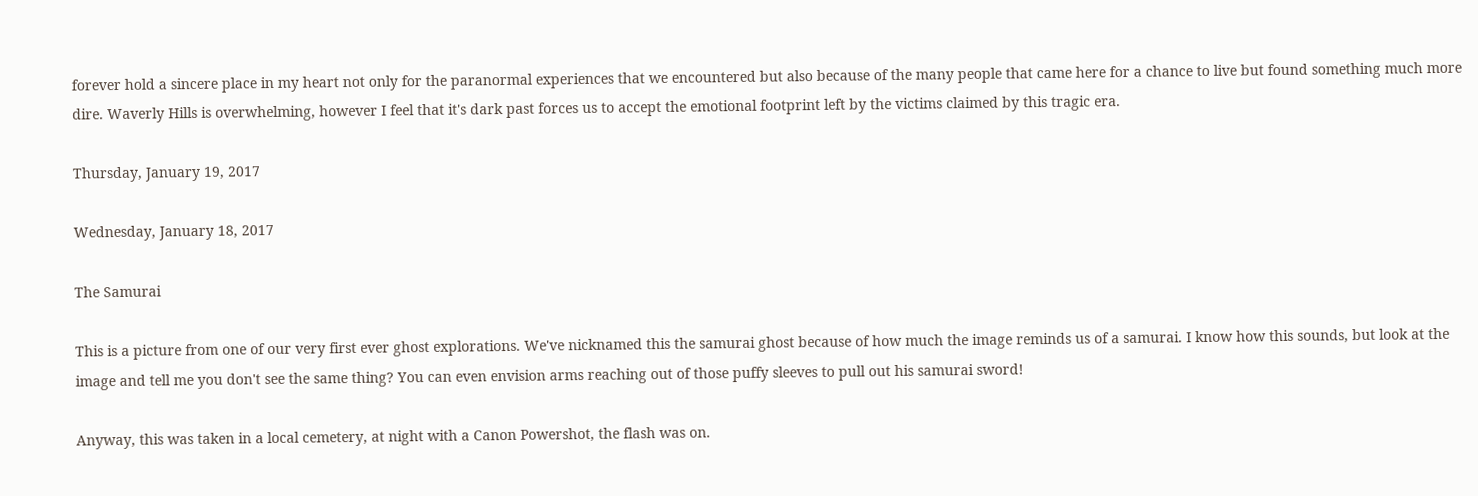forever hold a sincere place in my heart not only for the paranormal experiences that we encountered but also because of the many people that came here for a chance to live but found something much more dire. Waverly Hills is overwhelming, however I feel that it's dark past forces us to accept the emotional footprint left by the victims claimed by this tragic era.

Thursday, January 19, 2017

Wednesday, January 18, 2017

The Samurai

This is a picture from one of our very first ever ghost explorations. We've nicknamed this the samurai ghost because of how much the image reminds us of a samurai. I know how this sounds, but look at the image and tell me you don't see the same thing? You can even envision arms reaching out of those puffy sleeves to pull out his samurai sword!

Anyway, this was taken in a local cemetery, at night with a Canon Powershot, the flash was on.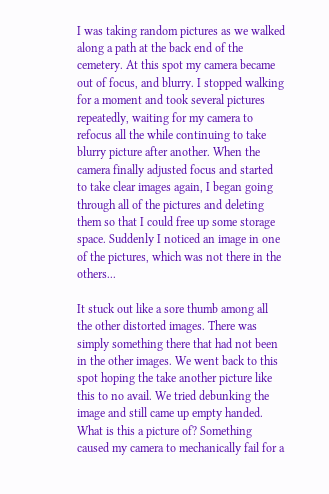I was taking random pictures as we walked along a path at the back end of the cemetery. At this spot my camera became out of focus, and blurry. I stopped walking for a moment and took several pictures repeatedly, waiting for my camera to refocus all the while continuing to take blurry picture after another. When the camera finally adjusted focus and started to take clear images again, I began going through all of the pictures and deleting them so that I could free up some storage space. Suddenly I noticed an image in one of the pictures, which was not there in the others...

It stuck out like a sore thumb among all the other distorted images. There was simply something there that had not been in the other images. We went back to this spot hoping the take another picture like this to no avail. We tried debunking the image and still came up empty handed. What is this a picture of? Something caused my camera to mechanically fail for a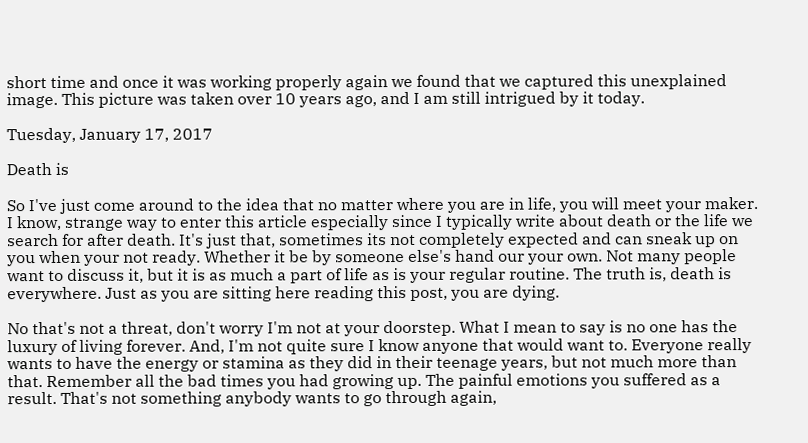short time and once it was working properly again we found that we captured this unexplained image. This picture was taken over 10 years ago, and I am still intrigued by it today.

Tuesday, January 17, 2017

Death is

So I've just come around to the idea that no matter where you are in life, you will meet your maker. I know, strange way to enter this article especially since I typically write about death or the life we search for after death. It's just that, sometimes its not completely expected and can sneak up on you when your not ready. Whether it be by someone else's hand our your own. Not many people want to discuss it, but it is as much a part of life as is your regular routine. The truth is, death is everywhere. Just as you are sitting here reading this post, you are dying.

No that's not a threat, don't worry I'm not at your doorstep. What I mean to say is no one has the luxury of living forever. And, I'm not quite sure I know anyone that would want to. Everyone really wants to have the energy or stamina as they did in their teenage years, but not much more than that. Remember all the bad times you had growing up. The painful emotions you suffered as a result. That's not something anybody wants to go through again,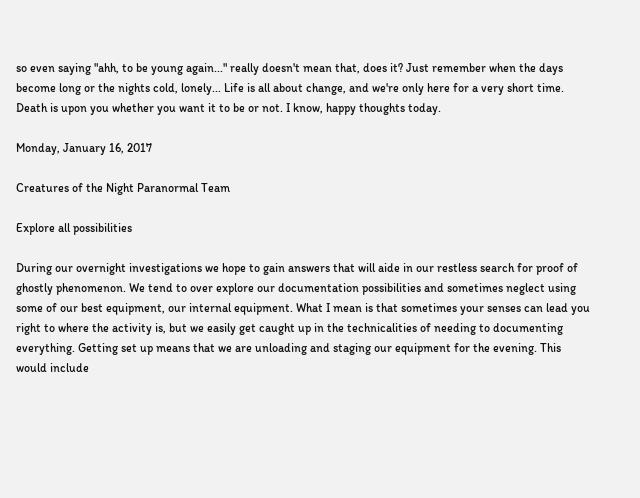so even saying "ahh, to be young again..." really doesn't mean that, does it? Just remember when the days become long or the nights cold, lonely... Life is all about change, and we're only here for a very short time. Death is upon you whether you want it to be or not. I know, happy thoughts today.

Monday, January 16, 2017

Creatures of the Night Paranormal Team

Explore all possibilities

During our overnight investigations we hope to gain answers that will aide in our restless search for proof of ghostly phenomenon. We tend to over explore our documentation possibilities and sometimes neglect using some of our best equipment, our internal equipment. What I mean is that sometimes your senses can lead you right to where the activity is, but we easily get caught up in the technicalities of needing to documenting everything. Getting set up means that we are unloading and staging our equipment for the evening. This would include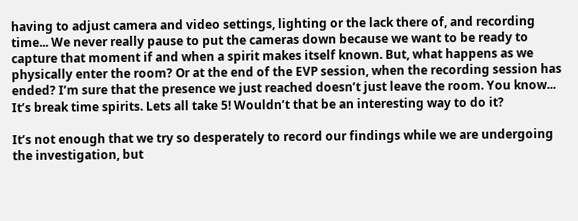having to adjust camera and video settings, lighting or the lack there of, and recording time... We never really pause to put the cameras down because we want to be ready to capture that moment if and when a spirit makes itself known. But, what happens as we physically enter the room? Or at the end of the EVP session, when the recording session has ended? I’m sure that the presence we just reached doesn’t just leave the room. You know... It’s break time spirits. Lets all take 5! Wouldn’t that be an interesting way to do it?

It’s not enough that we try so desperately to record our findings while we are undergoing the investigation, but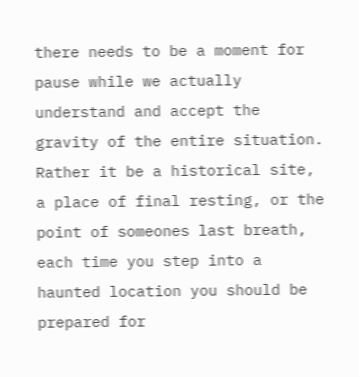there needs to be a moment for pause while we actually understand and accept the gravity of the entire situation. Rather it be a historical site, a place of final resting, or the point of someones last breath, each time you step into a haunted location you should be prepared for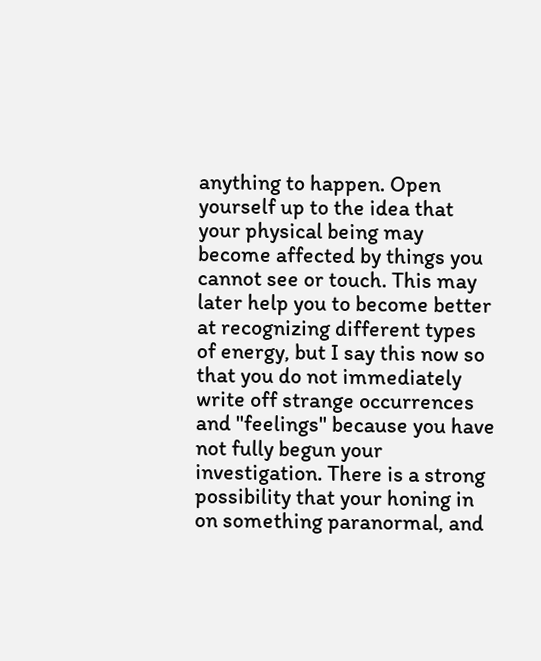anything to happen. Open yourself up to the idea that your physical being may become affected by things you cannot see or touch. This may later help you to become better at recognizing different types of energy, but I say this now so that you do not immediately write off strange occurrences and "feelings" because you have not fully begun your investigation. There is a strong possibility that your honing in on something paranormal, and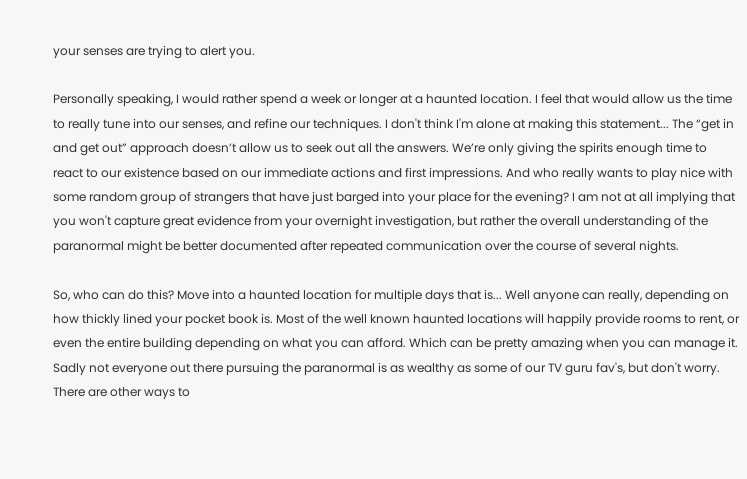your senses are trying to alert you.

Personally speaking, I would rather spend a week or longer at a haunted location. I feel that would allow us the time to really tune into our senses, and refine our techniques. I don't think I'm alone at making this statement... The “get in and get out” approach doesn’t allow us to seek out all the answers. We’re only giving the spirits enough time to react to our existence based on our immediate actions and first impressions. And who really wants to play nice with some random group of strangers that have just barged into your place for the evening? I am not at all implying that you won't capture great evidence from your overnight investigation, but rather the overall understanding of the paranormal might be better documented after repeated communication over the course of several nights.

So, who can do this? Move into a haunted location for multiple days that is... Well anyone can really, depending on how thickly lined your pocket book is. Most of the well known haunted locations will happily provide rooms to rent, or even the entire building depending on what you can afford. Which can be pretty amazing when you can manage it. Sadly not everyone out there pursuing the paranormal is as wealthy as some of our TV guru fav's, but don't worry. There are other ways to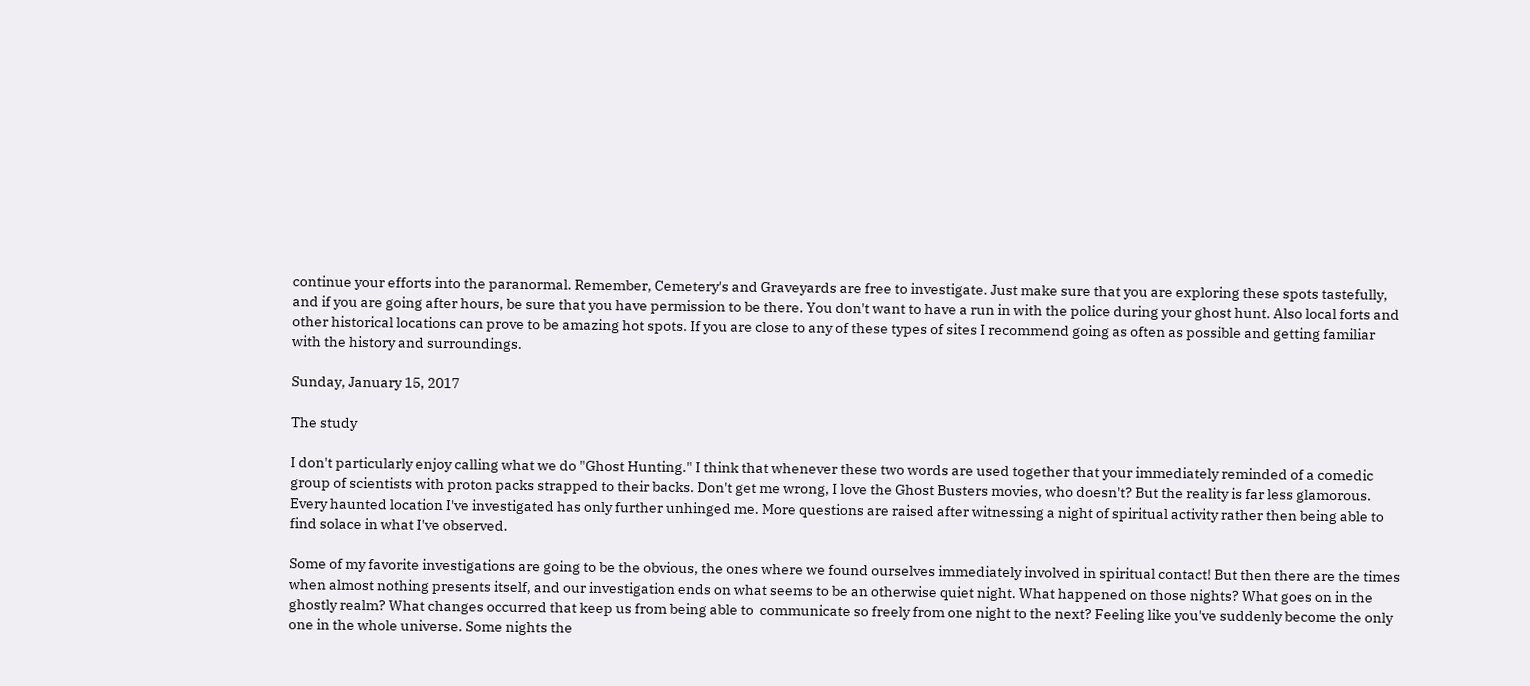continue your efforts into the paranormal. Remember, Cemetery's and Graveyards are free to investigate. Just make sure that you are exploring these spots tastefully, and if you are going after hours, be sure that you have permission to be there. You don't want to have a run in with the police during your ghost hunt. Also local forts and other historical locations can prove to be amazing hot spots. If you are close to any of these types of sites I recommend going as often as possible and getting familiar with the history and surroundings.

Sunday, January 15, 2017

The study

I don't particularly enjoy calling what we do "Ghost Hunting." I think that whenever these two words are used together that your immediately reminded of a comedic group of scientists with proton packs strapped to their backs. Don't get me wrong, I love the Ghost Busters movies, who doesn't? But the reality is far less glamorous. Every haunted location I've investigated has only further unhinged me. More questions are raised after witnessing a night of spiritual activity rather then being able to find solace in what I've observed.

Some of my favorite investigations are going to be the obvious, the ones where we found ourselves immediately involved in spiritual contact! But then there are the times when almost nothing presents itself, and our investigation ends on what seems to be an otherwise quiet night. What happened on those nights? What goes on in the  ghostly realm? What changes occurred that keep us from being able to  communicate so freely from one night to the next? Feeling like you've suddenly become the only one in the whole universe. Some nights the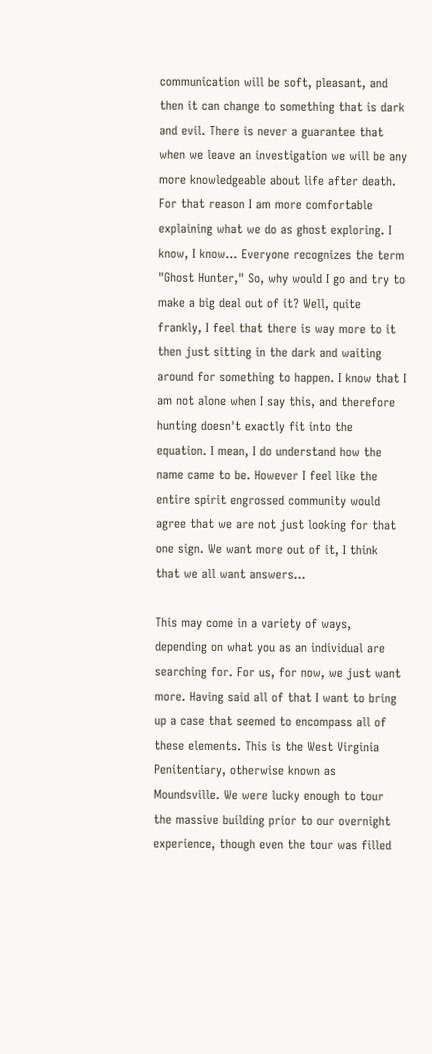communication will be soft, pleasant, and then it can change to something that is dark and evil. There is never a guarantee that when we leave an investigation we will be any more knowledgeable about life after death. For that reason I am more comfortable explaining what we do as ghost exploring. I know, I know... Everyone recognizes the term "Ghost Hunter," So, why would I go and try to make a big deal out of it? Well, quite frankly, I feel that there is way more to it then just sitting in the dark and waiting around for something to happen. I know that I am not alone when I say this, and therefore hunting doesn't exactly fit into the equation. I mean, I do understand how the name came to be. However I feel like the entire spirit engrossed community would agree that we are not just looking for that one sign. We want more out of it, I think that we all want answers...

This may come in a variety of ways, depending on what you as an individual are searching for. For us, for now, we just want more. Having said all of that I want to bring up a case that seemed to encompass all of these elements. This is the West Virginia Penitentiary, otherwise known as Moundsville. We were lucky enough to tour the massive building prior to our overnight experience, though even the tour was filled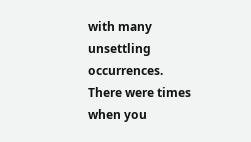with many unsettling occurrences. There were times when you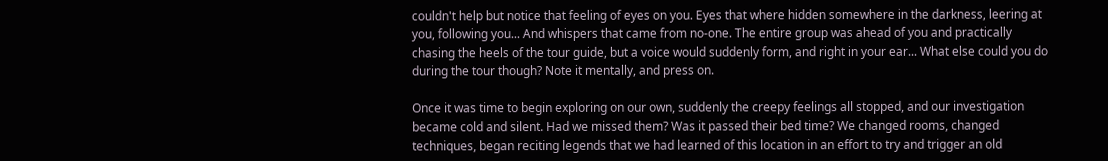couldn't help but notice that feeling of eyes on you. Eyes that where hidden somewhere in the darkness, leering at you, following you... And whispers that came from no-one. The entire group was ahead of you and practically chasing the heels of the tour guide, but a voice would suddenly form, and right in your ear... What else could you do during the tour though? Note it mentally, and press on.

Once it was time to begin exploring on our own, suddenly the creepy feelings all stopped, and our investigation became cold and silent. Had we missed them? Was it passed their bed time? We changed rooms, changed techniques, began reciting legends that we had learned of this location in an effort to try and trigger an old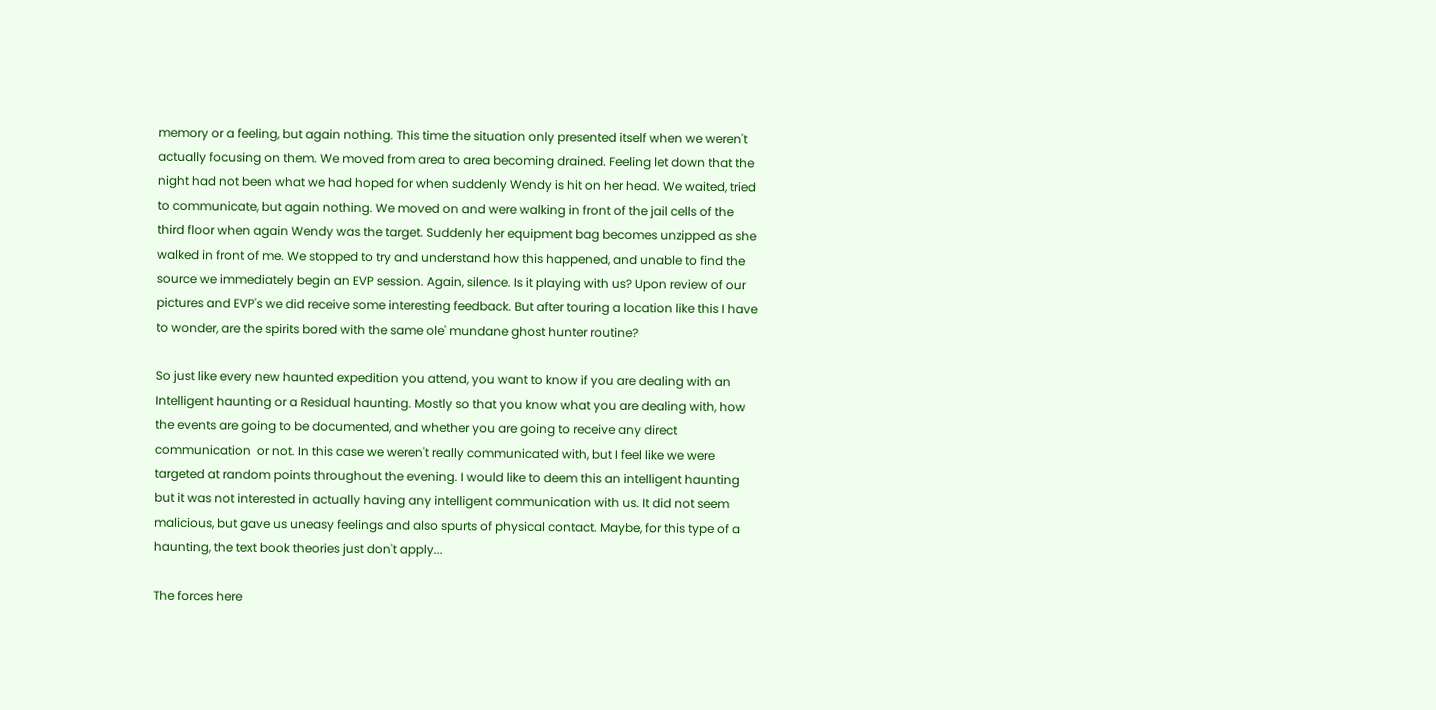memory or a feeling, but again nothing. This time the situation only presented itself when we weren't actually focusing on them. We moved from area to area becoming drained. Feeling let down that the night had not been what we had hoped for when suddenly Wendy is hit on her head. We waited, tried to communicate, but again nothing. We moved on and were walking in front of the jail cells of the third floor when again Wendy was the target. Suddenly her equipment bag becomes unzipped as she walked in front of me. We stopped to try and understand how this happened, and unable to find the source we immediately begin an EVP session. Again, silence. Is it playing with us? Upon review of our pictures and EVP's we did receive some interesting feedback. But after touring a location like this I have to wonder, are the spirits bored with the same ole' mundane ghost hunter routine?

So just like every new haunted expedition you attend, you want to know if you are dealing with an Intelligent haunting or a Residual haunting. Mostly so that you know what you are dealing with, how the events are going to be documented, and whether you are going to receive any direct communication  or not. In this case we weren't really communicated with, but I feel like we were targeted at random points throughout the evening. I would like to deem this an intelligent haunting but it was not interested in actually having any intelligent communication with us. It did not seem malicious, but gave us uneasy feelings and also spurts of physical contact. Maybe, for this type of a haunting, the text book theories just don't apply...

The forces here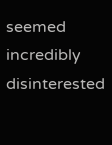seemed incredibly disinterested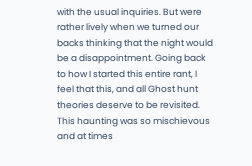with the usual inquiries. But were rather lively when we turned our backs thinking that the night would be a disappointment. Going back to how I started this entire rant, I feel that this, and all Ghost hunt theories deserve to be revisited. This haunting was so mischievous and at times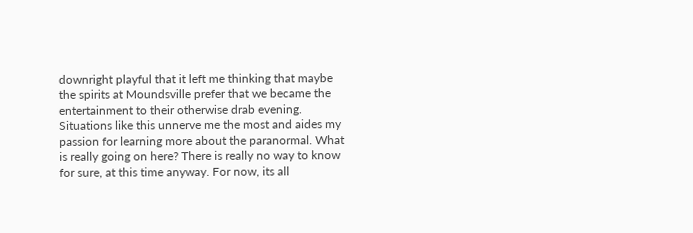downright playful that it left me thinking that maybe the spirits at Moundsville prefer that we became the entertainment to their otherwise drab evening. Situations like this unnerve me the most and aides my passion for learning more about the paranormal. What is really going on here? There is really no way to know for sure, at this time anyway. For now, its all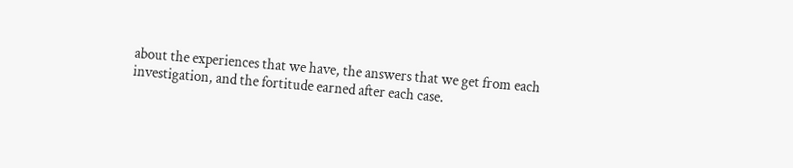about the experiences that we have, the answers that we get from each investigation, and the fortitude earned after each case.